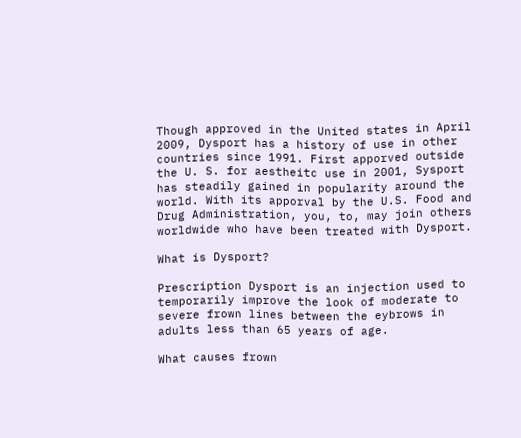Though approved in the United states in April 2009, Dysport has a history of use in other countries since 1991. First apporved outside the U. S. for aestheitc use in 2001, Sysport has steadily gained in popularity around the world. With its apporval by the U.S. Food and Drug Administration, you, to, may join others worldwide who have been treated with Dysport.

What is Dysport?

Prescription Dysport is an injection used to temporarily improve the look of moderate to severe frown lines between the eybrows in adults less than 65 years of age.

What causes frown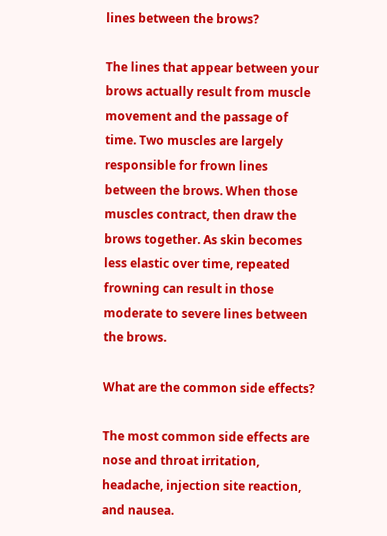lines between the brows?

The lines that appear between your brows actually result from muscle movement and the passage of time. Two muscles are largely responsible for frown lines between the brows. When those muscles contract, then draw the brows together. As skin becomes less elastic over time, repeated frowning can result in those moderate to severe lines between the brows.

What are the common side effects?

The most common side effects are nose and throat irritation, headache, injection site reaction, and nausea.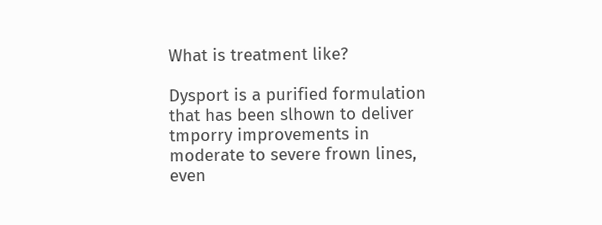What is treatment like?

Dysport is a purified formulation that has been slhown to deliver tmporry improvements in moderate to severe frown lines, even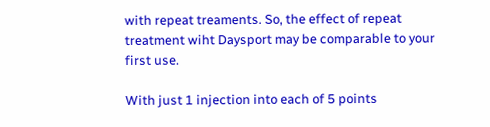with repeat treaments. So, the effect of repeat treatment wiht Daysport may be comparable to your first use.

With just 1 injection into each of 5 points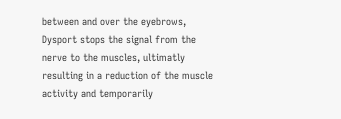between and over the eyebrows, Dysport stops the signal from the nerve to the muscles, ultimatly resulting in a reduction of the muscle activity and temporarily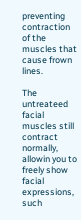preventing contraction of the muscles that cause frown lines.

The untreateed facial muscles still contract normally, allowin you to freely show facial expressions, such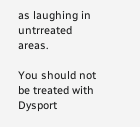as laughing in untrreated areas.

You should not be treated with Dysport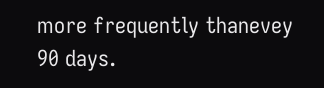more frequently thanevey 90 days.